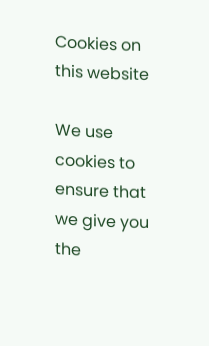Cookies on this website

We use cookies to ensure that we give you the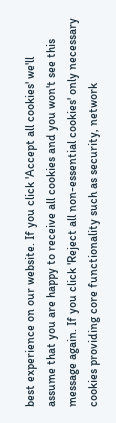best experience on our website. If you click 'Accept all cookies' we'll assume that you are happy to receive all cookies and you won't see this message again. If you click 'Reject all non-essential cookies' only necessary cookies providing core functionality such as security, network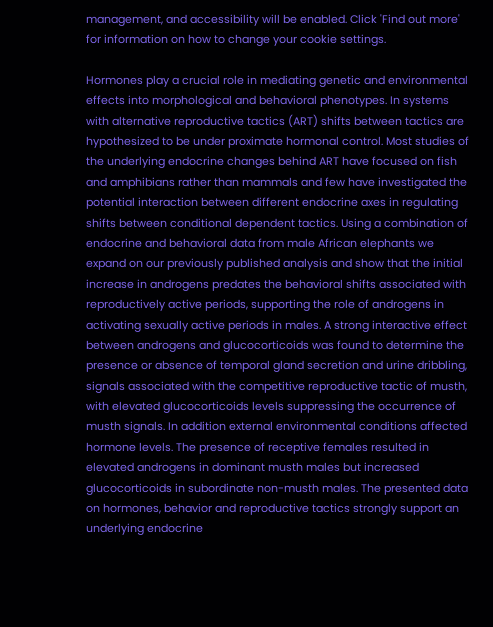management, and accessibility will be enabled. Click 'Find out more' for information on how to change your cookie settings.

Hormones play a crucial role in mediating genetic and environmental effects into morphological and behavioral phenotypes. In systems with alternative reproductive tactics (ART) shifts between tactics are hypothesized to be under proximate hormonal control. Most studies of the underlying endocrine changes behind ART have focused on fish and amphibians rather than mammals and few have investigated the potential interaction between different endocrine axes in regulating shifts between conditional dependent tactics. Using a combination of endocrine and behavioral data from male African elephants we expand on our previously published analysis and show that the initial increase in androgens predates the behavioral shifts associated with reproductively active periods, supporting the role of androgens in activating sexually active periods in males. A strong interactive effect between androgens and glucocorticoids was found to determine the presence or absence of temporal gland secretion and urine dribbling, signals associated with the competitive reproductive tactic of musth, with elevated glucocorticoids levels suppressing the occurrence of musth signals. In addition external environmental conditions affected hormone levels. The presence of receptive females resulted in elevated androgens in dominant musth males but increased glucocorticoids in subordinate non-musth males. The presented data on hormones, behavior and reproductive tactics strongly support an underlying endocrine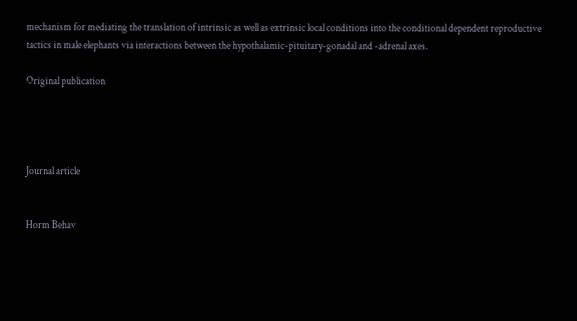mechanism for mediating the translation of intrinsic as well as extrinsic local conditions into the conditional dependent reproductive tactics in male elephants via interactions between the hypothalamic-pituitary-gonadal and -adrenal axes.

Original publication




Journal article


Horm Behav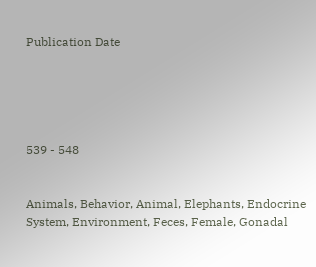Publication Date





539 - 548


Animals, Behavior, Animal, Elephants, Endocrine System, Environment, Feces, Female, Gonadal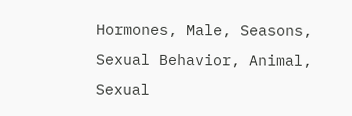Hormones, Male, Seasons, Sexual Behavior, Animal, Sexual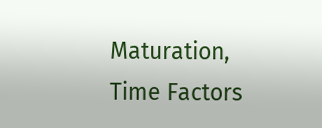Maturation, Time Factors